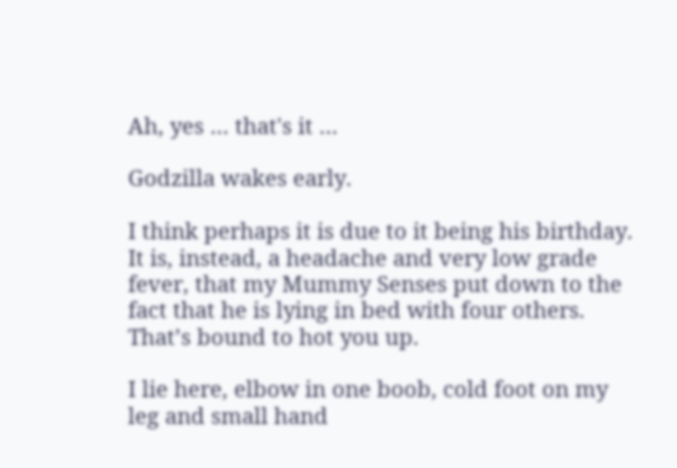Ah, yes … that's it …

Godzilla wakes early.

I think perhaps it is due to it being his birthday. It is, instead, a headache and very low grade fever, that my Mummy Senses put down to the fact that he is lying in bed with four others. That’s bound to hot you up.

I lie here, elbow in one boob, cold foot on my leg and small hand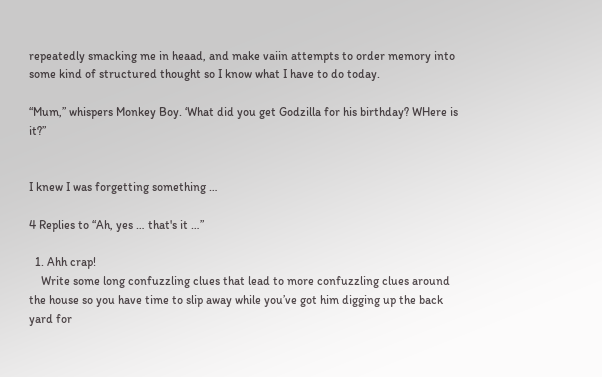repeatedly smacking me in heaad, and make vaiin attempts to order memory into some kind of structured thought so I know what I have to do today.

“Mum,” whispers Monkey Boy. ‘What did you get Godzilla for his birthday? WHere is it?”


I knew I was forgetting something …

4 Replies to “Ah, yes … that's it …”

  1. Ahh crap!
    Write some long confuzzling clues that lead to more confuzzling clues around the house so you have time to slip away while you’ve got him digging up the back yard for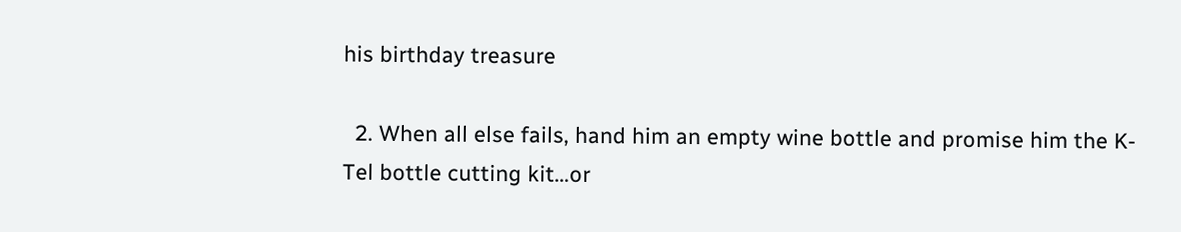his birthday treasure

  2. When all else fails, hand him an empty wine bottle and promise him the K-Tel bottle cutting kit…or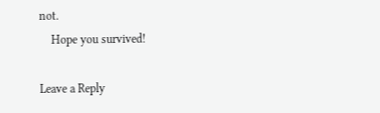not.
    Hope you survived!

Leave a Reply